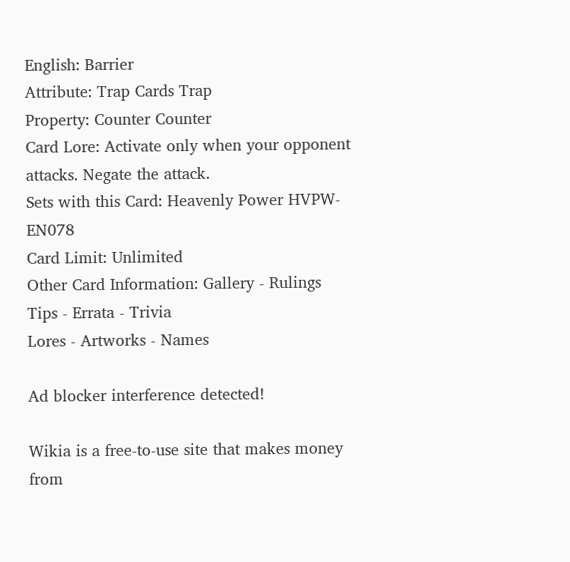English: Barrier
Attribute: Trap Cards Trap
Property: Counter Counter
Card Lore: Activate only when your opponent attacks. Negate the attack.
Sets with this Card: Heavenly Power HVPW-EN078
Card Limit: Unlimited
Other Card Information: Gallery - Rulings
Tips - Errata - Trivia
Lores - Artworks - Names

Ad blocker interference detected!

Wikia is a free-to-use site that makes money from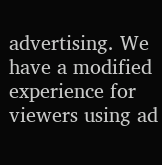advertising. We have a modified experience for viewers using ad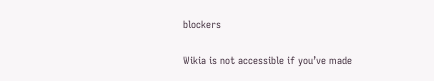blockers

Wikia is not accessible if you’ve made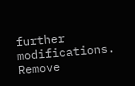further modifications. Remove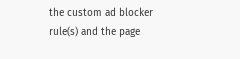the custom ad blocker rule(s) and the page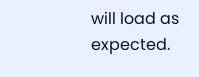will load as expected.